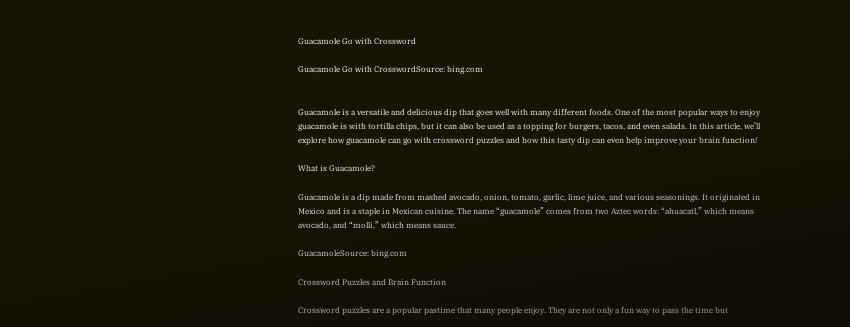Guacamole Go with Crossword

Guacamole Go with CrosswordSource: bing.com


Guacamole is a versatile and delicious dip that goes well with many different foods. One of the most popular ways to enjoy guacamole is with tortilla chips, but it can also be used as a topping for burgers, tacos, and even salads. In this article, we’ll explore how guacamole can go with crossword puzzles and how this tasty dip can even help improve your brain function!

What is Guacamole?

Guacamole is a dip made from mashed avocado, onion, tomato, garlic, lime juice, and various seasonings. It originated in Mexico and is a staple in Mexican cuisine. The name “guacamole” comes from two Aztec words: “ahuacatl,” which means avocado, and “molli,” which means sauce.

GuacamoleSource: bing.com

Crossword Puzzles and Brain Function

Crossword puzzles are a popular pastime that many people enjoy. They are not only a fun way to pass the time but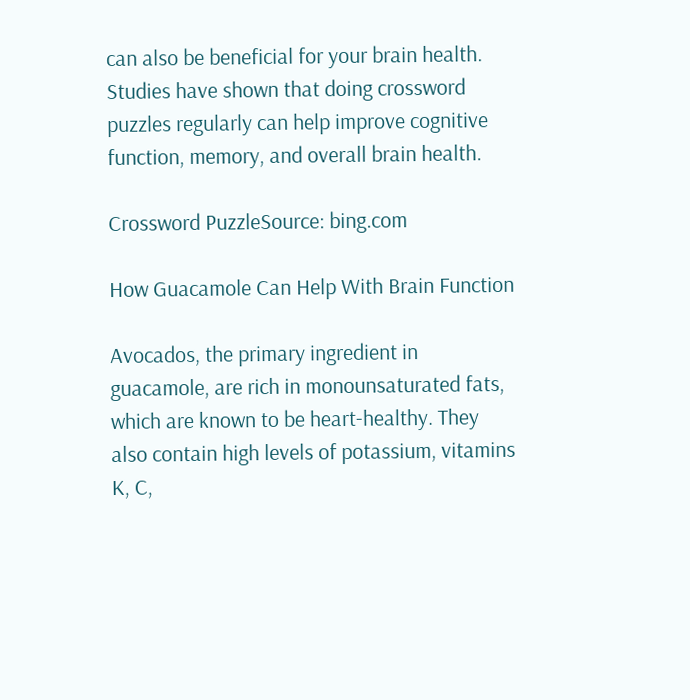can also be beneficial for your brain health. Studies have shown that doing crossword puzzles regularly can help improve cognitive function, memory, and overall brain health.

Crossword PuzzleSource: bing.com

How Guacamole Can Help With Brain Function

Avocados, the primary ingredient in guacamole, are rich in monounsaturated fats, which are known to be heart-healthy. They also contain high levels of potassium, vitamins K, C,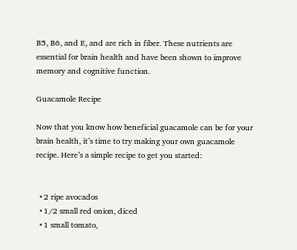B5, B6, and E, and are rich in fiber. These nutrients are essential for brain health and have been shown to improve memory and cognitive function.

Guacamole Recipe

Now that you know how beneficial guacamole can be for your brain health, it’s time to try making your own guacamole recipe. Here’s a simple recipe to get you started:


  • 2 ripe avocados
  • 1/2 small red onion, diced
  • 1 small tomato,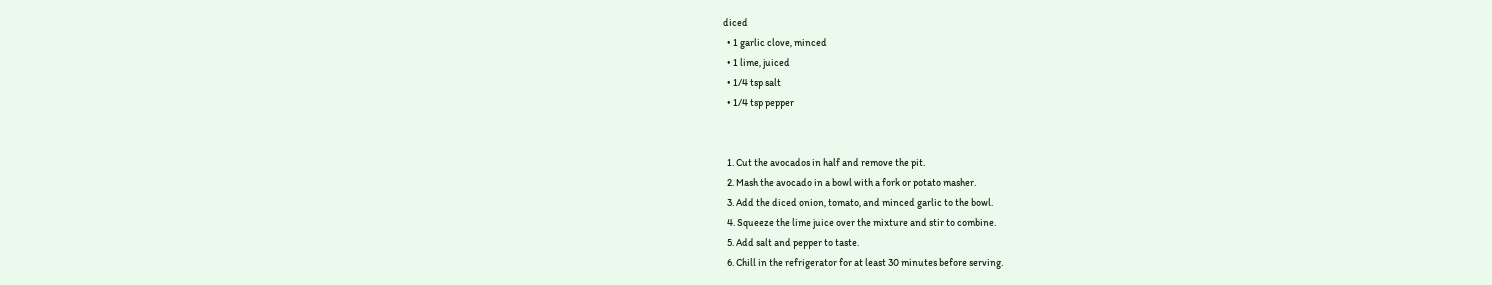diced
  • 1 garlic clove, minced
  • 1 lime, juiced
  • 1/4 tsp salt
  • 1/4 tsp pepper


  1. Cut the avocados in half and remove the pit.
  2. Mash the avocado in a bowl with a fork or potato masher.
  3. Add the diced onion, tomato, and minced garlic to the bowl.
  4. Squeeze the lime juice over the mixture and stir to combine.
  5. Add salt and pepper to taste.
  6. Chill in the refrigerator for at least 30 minutes before serving.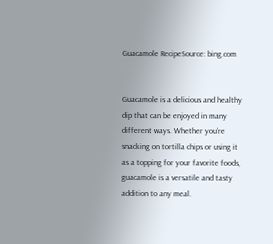Guacamole RecipeSource: bing.com


Guacamole is a delicious and healthy dip that can be enjoyed in many different ways. Whether you’re snacking on tortilla chips or using it as a topping for your favorite foods, guacamole is a versatile and tasty addition to any meal.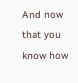And now that you know how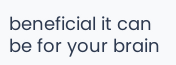beneficial it can be for your brain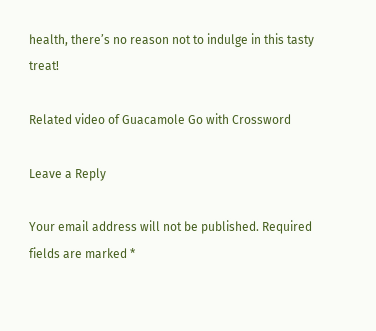health, there’s no reason not to indulge in this tasty treat!

Related video of Guacamole Go with Crossword

Leave a Reply

Your email address will not be published. Required fields are marked *